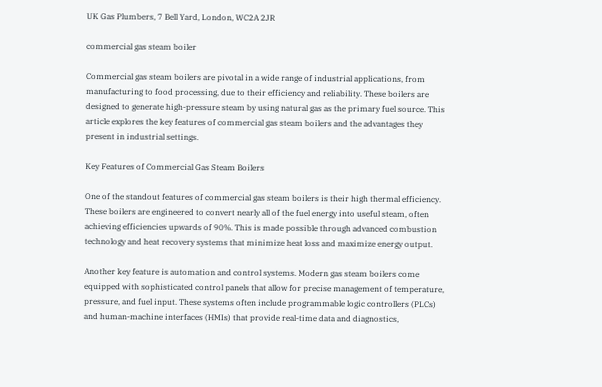UK Gas Plumbers, 7 Bell Yard, London, WC2A 2JR

commercial gas steam boiler

Commercial gas steam boilers are pivotal in a wide range of industrial applications, from manufacturing to food processing, due to their efficiency and reliability. These boilers are designed to generate high-pressure steam by using natural gas as the primary fuel source. This article explores the key features of commercial gas steam boilers and the advantages they present in industrial settings.

Key Features of Commercial Gas Steam Boilers

One of the standout features of commercial gas steam boilers is their high thermal efficiency. These boilers are engineered to convert nearly all of the fuel energy into useful steam, often achieving efficiencies upwards of 90%. This is made possible through advanced combustion technology and heat recovery systems that minimize heat loss and maximize energy output.

Another key feature is automation and control systems. Modern gas steam boilers come equipped with sophisticated control panels that allow for precise management of temperature, pressure, and fuel input. These systems often include programmable logic controllers (PLCs) and human-machine interfaces (HMIs) that provide real-time data and diagnostics,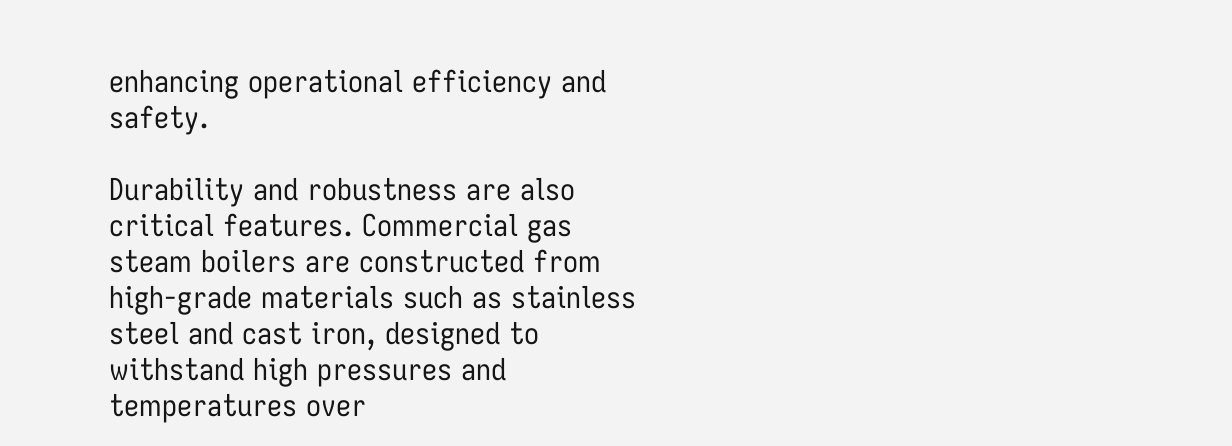enhancing operational efficiency and safety.

Durability and robustness are also critical features. Commercial gas steam boilers are constructed from high-grade materials such as stainless steel and cast iron, designed to withstand high pressures and temperatures over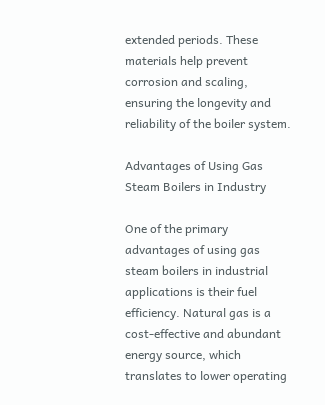extended periods. These materials help prevent corrosion and scaling, ensuring the longevity and reliability of the boiler system.

Advantages of Using Gas Steam Boilers in Industry

One of the primary advantages of using gas steam boilers in industrial applications is their fuel efficiency. Natural gas is a cost-effective and abundant energy source, which translates to lower operating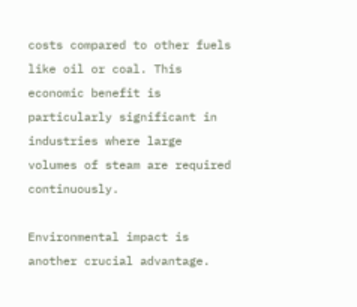costs compared to other fuels like oil or coal. This economic benefit is particularly significant in industries where large volumes of steam are required continuously.

Environmental impact is another crucial advantage.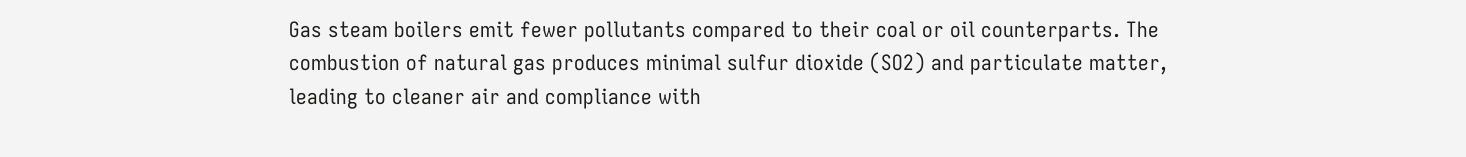Gas steam boilers emit fewer pollutants compared to their coal or oil counterparts. The combustion of natural gas produces minimal sulfur dioxide (SO2) and particulate matter, leading to cleaner air and compliance with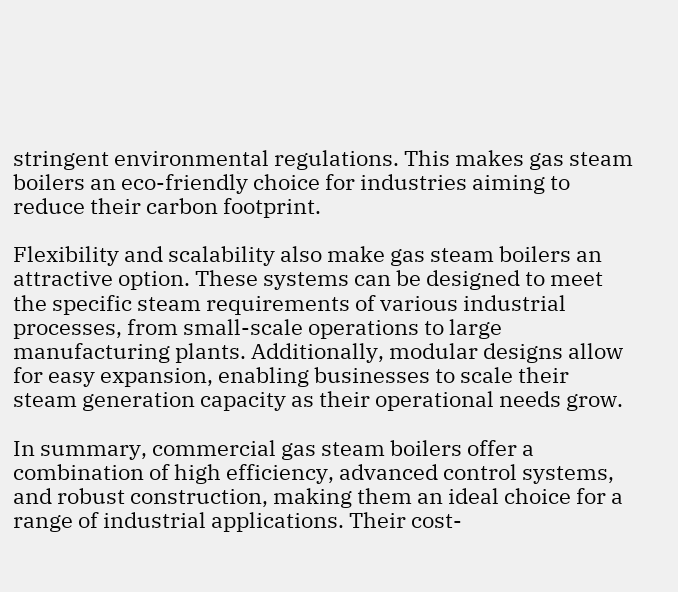stringent environmental regulations. This makes gas steam boilers an eco-friendly choice for industries aiming to reduce their carbon footprint.

Flexibility and scalability also make gas steam boilers an attractive option. These systems can be designed to meet the specific steam requirements of various industrial processes, from small-scale operations to large manufacturing plants. Additionally, modular designs allow for easy expansion, enabling businesses to scale their steam generation capacity as their operational needs grow.

In summary, commercial gas steam boilers offer a combination of high efficiency, advanced control systems, and robust construction, making them an ideal choice for a range of industrial applications. Their cost-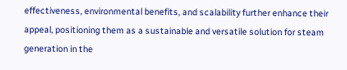effectiveness, environmental benefits, and scalability further enhance their appeal, positioning them as a sustainable and versatile solution for steam generation in the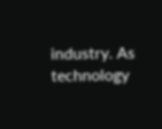industry. As technology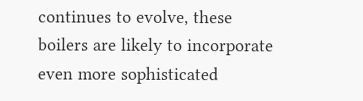continues to evolve, these boilers are likely to incorporate even more sophisticated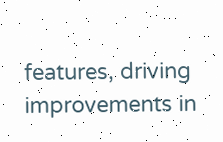features, driving improvements in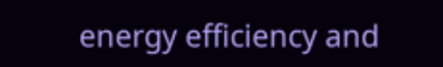energy efficiency and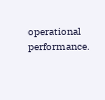operational performance.